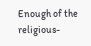Enough of the religious-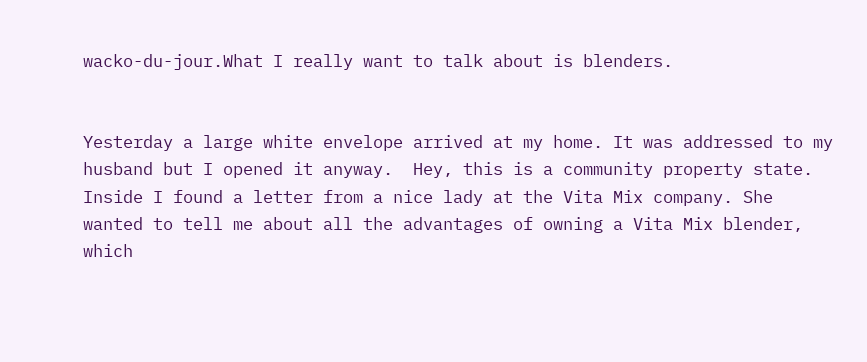wacko-du-jour.What I really want to talk about is blenders.


Yesterday a large white envelope arrived at my home. It was addressed to my husband but I opened it anyway.  Hey, this is a community property state. Inside I found a letter from a nice lady at the Vita Mix company. She wanted to tell me about all the advantages of owning a Vita Mix blender, which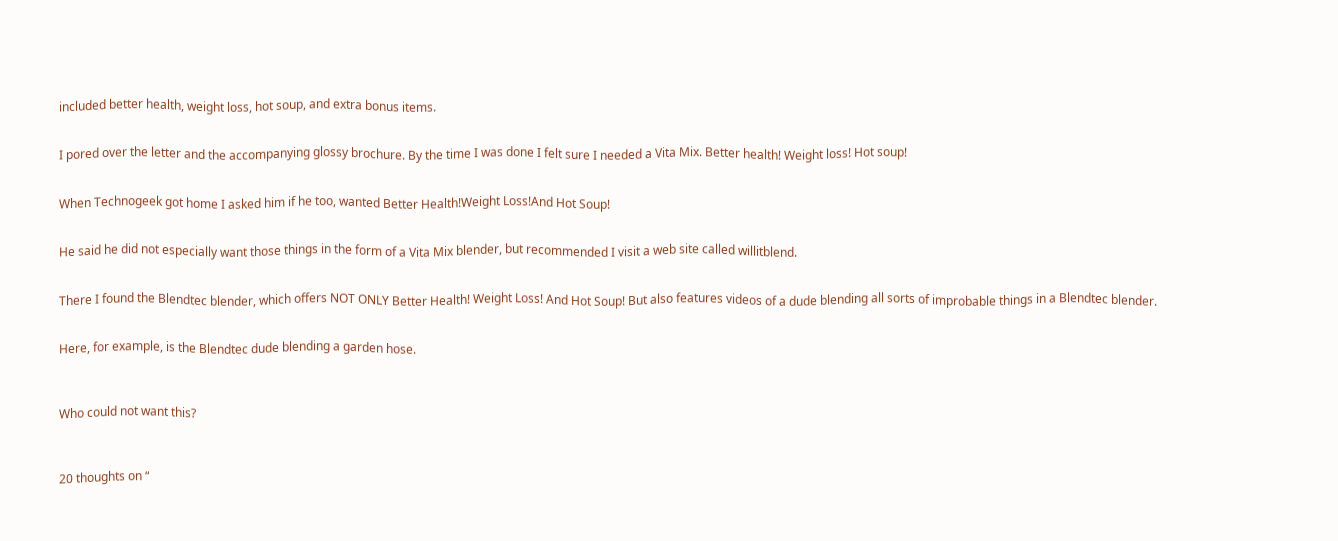included better health, weight loss, hot soup, and extra bonus items.


I pored over the letter and the accompanying glossy brochure. By the time I was done I felt sure I needed a Vita Mix. Better health! Weight loss! Hot soup!


When Technogeek got home I asked him if he too, wanted Better Health!Weight Loss!And Hot Soup!


He said he did not especially want those things in the form of a Vita Mix blender, but recommended I visit a web site called willitblend.


There I found the Blendtec blender, which offers NOT ONLY Better Health! Weight Loss! And Hot Soup! But also features videos of a dude blending all sorts of improbable things in a Blendtec blender.


Here, for example, is the Blendtec dude blending a garden hose.



Who could not want this?



20 thoughts on “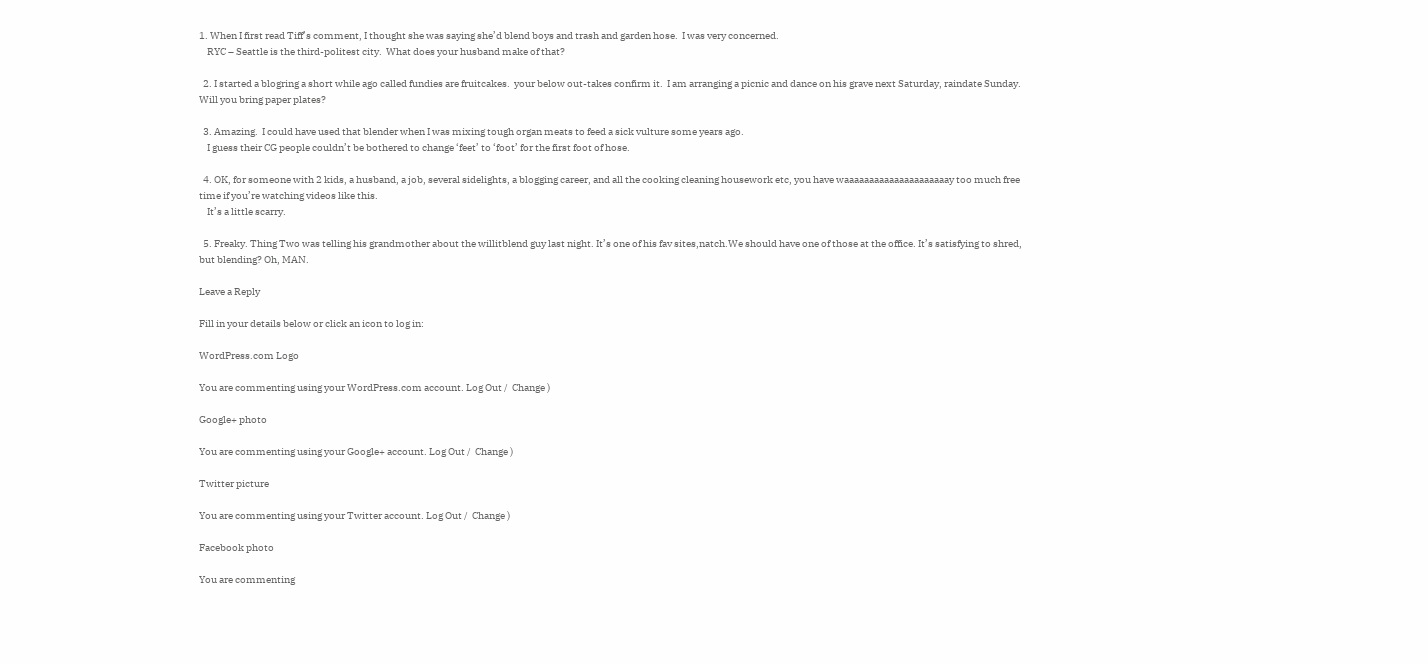1. When I first read Tiff’s comment, I thought she was saying she’d blend boys and trash and garden hose.  I was very concerned.
    RYC – Seattle is the third-politest city.  What does your husband make of that?

  2. I started a blogring a short while ago called fundies are fruitcakes.  your below out-takes confirm it.  I am arranging a picnic and dance on his grave next Saturday, raindate Sunday.  Will you bring paper plates?

  3. Amazing.  I could have used that blender when I was mixing tough organ meats to feed a sick vulture some years ago.
    I guess their CG people couldn’t be bothered to change ‘feet’ to ‘foot’ for the first foot of hose.

  4. OK, for someone with 2 kids, a husband, a job, several sidelights, a blogging career, and all the cooking cleaning housework etc, you have waaaaaaaaaaaaaaaaaaaaay too much free time if you’re watching videos like this.
    It’s a little scarry.

  5. Freaky. Thing Two was telling his grandmother about the willitblend guy last night. It’s one of his fav sites,natch.We should have one of those at the office. It’s satisfying to shred, but blending? Oh, MAN.

Leave a Reply

Fill in your details below or click an icon to log in:

WordPress.com Logo

You are commenting using your WordPress.com account. Log Out /  Change )

Google+ photo

You are commenting using your Google+ account. Log Out /  Change )

Twitter picture

You are commenting using your Twitter account. Log Out /  Change )

Facebook photo

You are commenting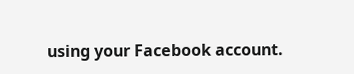using your Facebook account.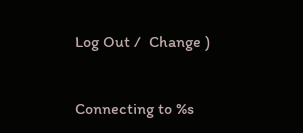Log Out /  Change )


Connecting to %s